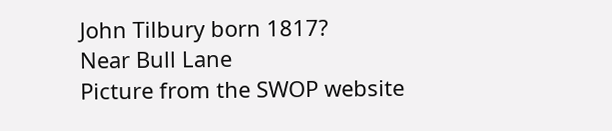John Tilbury born 1817?
Near Bull Lane
Picture from the SWOP website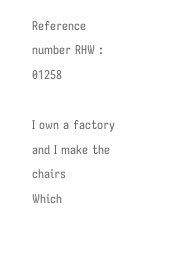Reference number RHW : 01258

I own a factory and I make the chairs
Which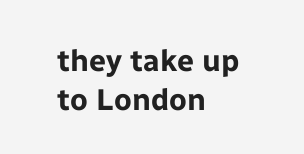they take up to London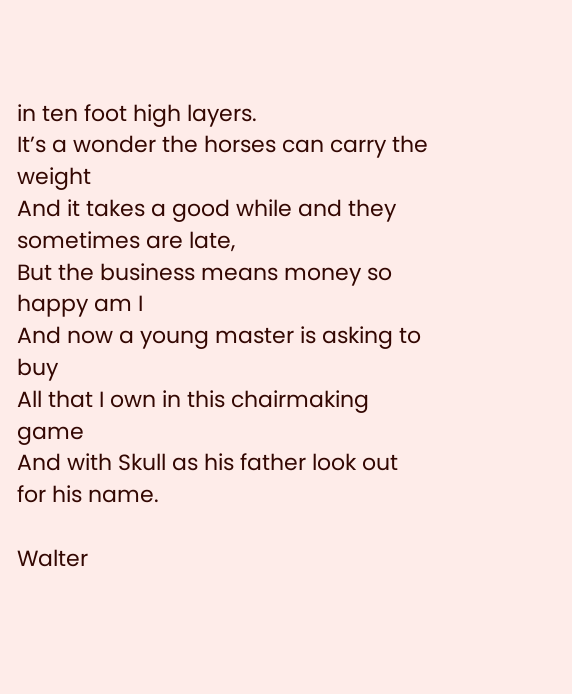in ten foot high layers.
It’s a wonder the horses can carry the weight
And it takes a good while and they sometimes are late,
But the business means money so happy am I
And now a young master is asking to buy
All that I own in this chairmaking game
And with Skull as his father look out for his name.

Walter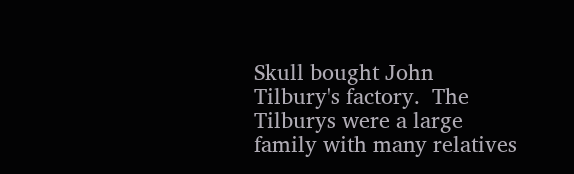Skull bought John Tilbury's factory.  The Tilburys were a large family with many relatives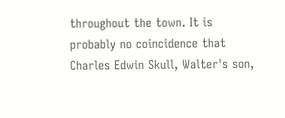throughout the town. It is probably no coincidence that Charles Edwin Skull, Walter's son,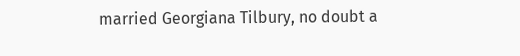married Georgiana Tilbury, no doubt a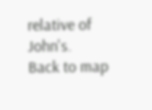relative of John's.
Back to map